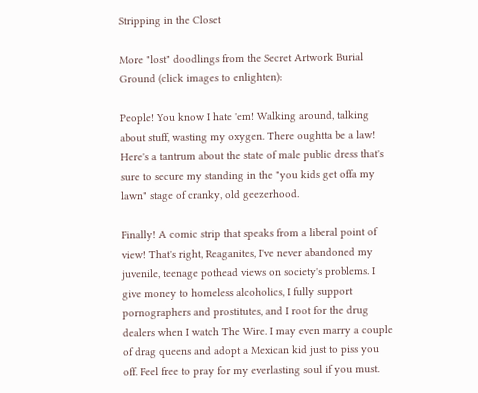Stripping in the Closet

More "lost" doodlings from the Secret Artwork Burial Ground (click images to enlighten):

People! You know I hate 'em! Walking around, talking about stuff, wasting my oxygen. There oughtta be a law! Here's a tantrum about the state of male public dress that's sure to secure my standing in the "you kids get offa my lawn" stage of cranky, old geezerhood.

Finally! A comic strip that speaks from a liberal point of view! That's right, Reaganites, I've never abandoned my juvenile, teenage pothead views on society's problems. I give money to homeless alcoholics, I fully support pornographers and prostitutes, and I root for the drug dealers when I watch The Wire. I may even marry a couple of drag queens and adopt a Mexican kid just to piss you off. Feel free to pray for my everlasting soul if you must.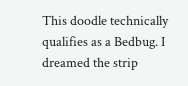This doodle technically qualifies as a Bedbug. I dreamed the strip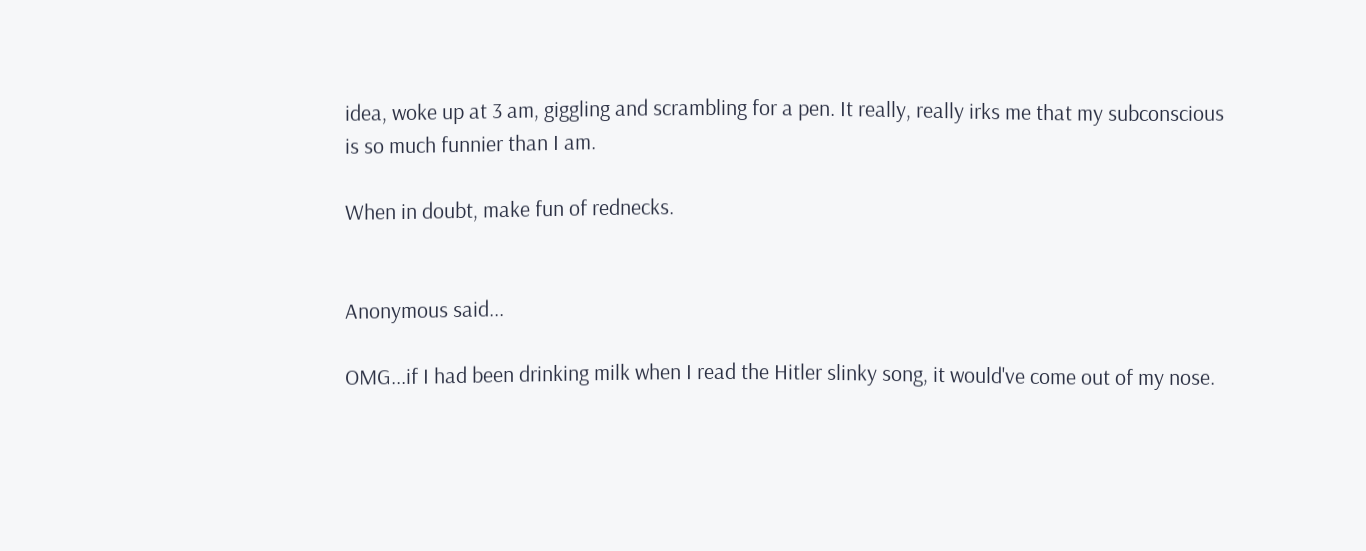idea, woke up at 3 am, giggling and scrambling for a pen. It really, really irks me that my subconscious is so much funnier than I am.

When in doubt, make fun of rednecks.


Anonymous said...

OMG...if I had been drinking milk when I read the Hitler slinky song, it would've come out of my nose.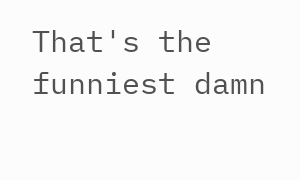That's the funniest damn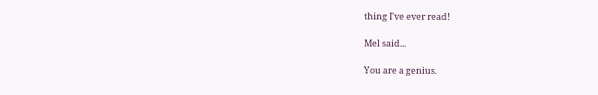thing I've ever read!

Mel said...

You are a genius.